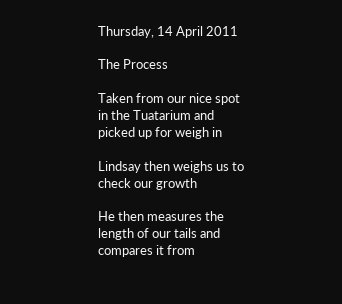Thursday, 14 April 2011

The Process

Taken from our nice spot in the Tuatarium and picked up for weigh in

Lindsay then weighs us to check our growth

He then measures the length of our tails and compares it from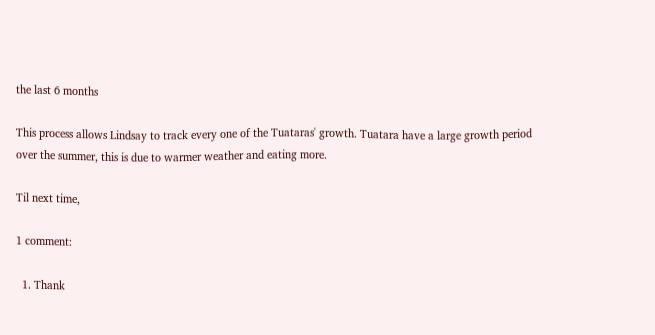the last 6 months

This process allows Lindsay to track every one of the Tuataras' growth. Tuatara have a large growth period over the summer, this is due to warmer weather and eating more.

Til next time,

1 comment:

  1. Thank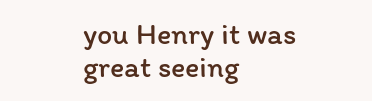you Henry it was great seeing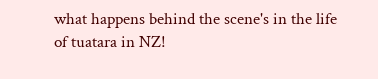what happens behind the scene's in the life of tuatara in NZ!